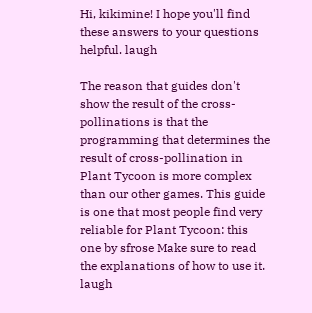Hi, kikimine! I hope you'll find these answers to your questions helpful. laugh

The reason that guides don't show the result of the cross-pollinations is that the programming that determines the result of cross-pollination in Plant Tycoon is more complex than our other games. This guide is one that most people find very reliable for Plant Tycoon: this one by sfrose Make sure to read the explanations of how to use it. laugh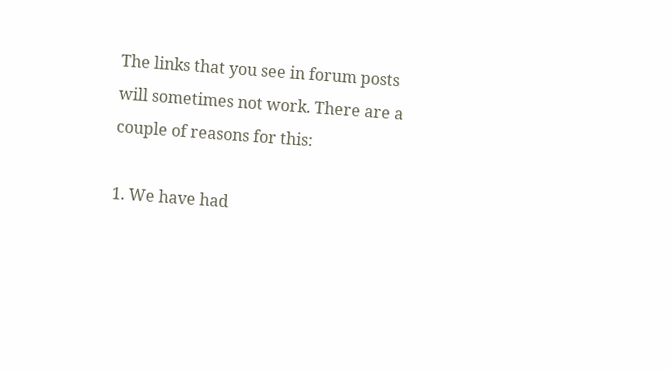The links that you see in forum posts will sometimes not work. There are a couple of reasons for this:

1. We have had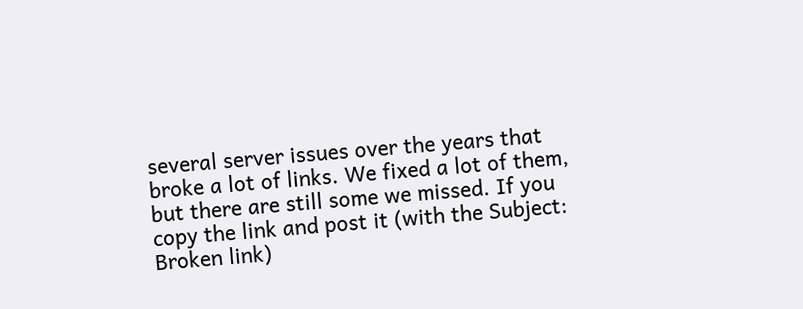several server issues over the years that broke a lot of links. We fixed a lot of them, but there are still some we missed. If you copy the link and post it (with the Subject: Broken link)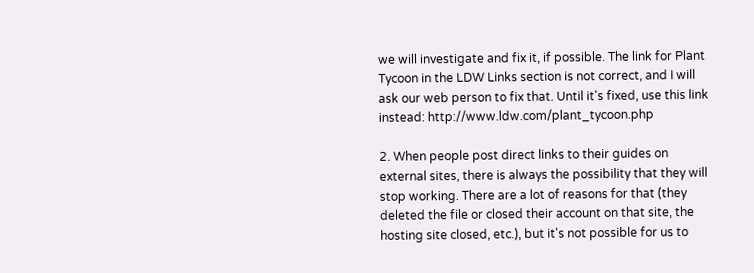we will investigate and fix it, if possible. The link for Plant Tycoon in the LDW Links section is not correct, and I will ask our web person to fix that. Until it's fixed, use this link instead: http://www.ldw.com/plant_tycoon.php

2. When people post direct links to their guides on external sites, there is always the possibility that they will stop working. There are a lot of reasons for that (they deleted the file or closed their account on that site, the hosting site closed, etc.), but it's not possible for us to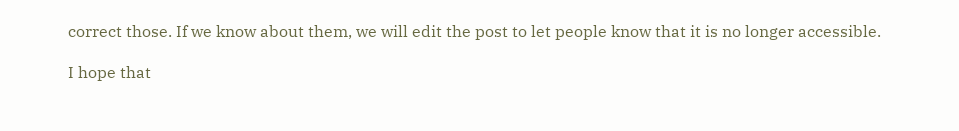correct those. If we know about them, we will edit the post to let people know that it is no longer accessible.

I hope that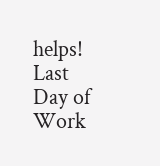helps!
Last Day of Work